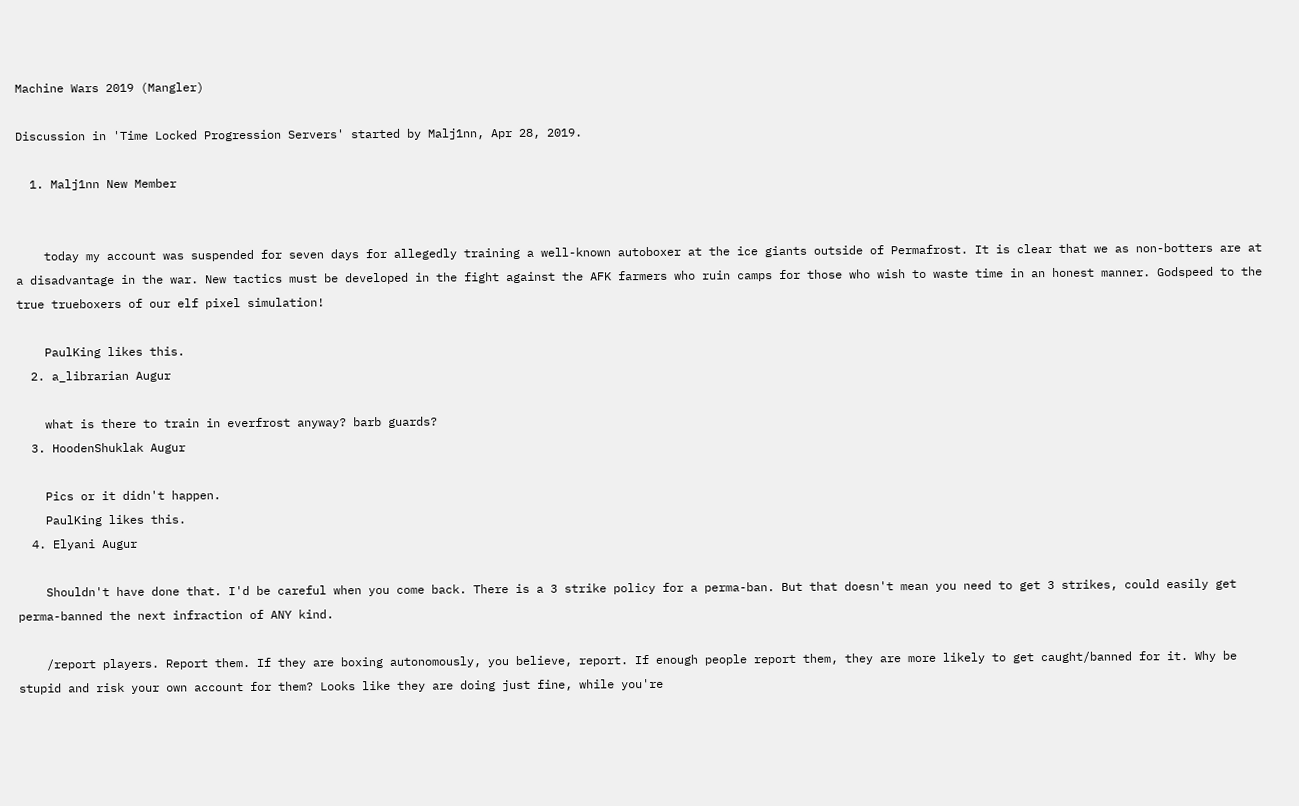Machine Wars 2019 (Mangler)

Discussion in 'Time Locked Progression Servers' started by Malj1nn, Apr 28, 2019.

  1. Malj1nn New Member


    today my account was suspended for seven days for allegedly training a well-known autoboxer at the ice giants outside of Permafrost. It is clear that we as non-botters are at a disadvantage in the war. New tactics must be developed in the fight against the AFK farmers who ruin camps for those who wish to waste time in an honest manner. Godspeed to the true trueboxers of our elf pixel simulation!

    PaulKing likes this.
  2. a_librarian Augur

    what is there to train in everfrost anyway? barb guards?
  3. HoodenShuklak Augur

    Pics or it didn't happen.
    PaulKing likes this.
  4. Elyani Augur

    Shouldn't have done that. I'd be careful when you come back. There is a 3 strike policy for a perma-ban. But that doesn't mean you need to get 3 strikes, could easily get perma-banned the next infraction of ANY kind.

    /report players. Report them. If they are boxing autonomously, you believe, report. If enough people report them, they are more likely to get caught/banned for it. Why be stupid and risk your own account for them? Looks like they are doing just fine, while you're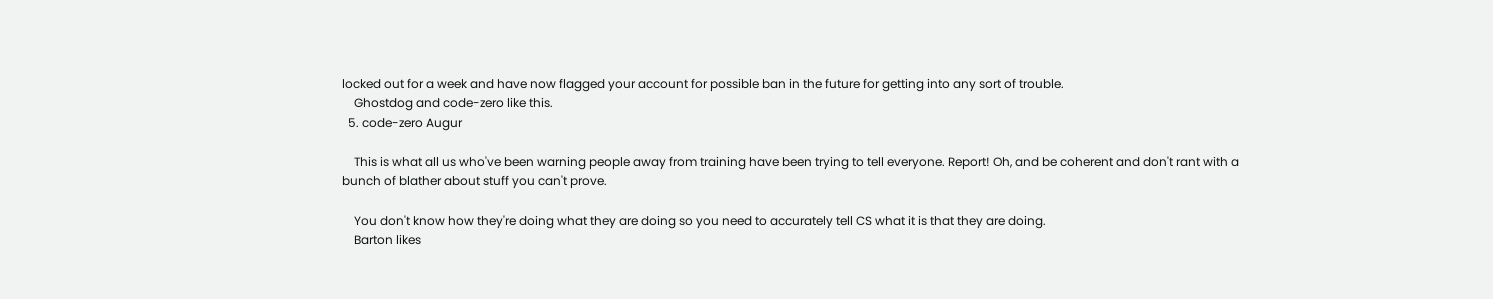locked out for a week and have now flagged your account for possible ban in the future for getting into any sort of trouble.
    Ghostdog and code-zero like this.
  5. code-zero Augur

    This is what all us who've been warning people away from training have been trying to tell everyone. Report! Oh, and be coherent and don't rant with a bunch of blather about stuff you can't prove.

    You don't know how they're doing what they are doing so you need to accurately tell CS what it is that they are doing.
    Barton likes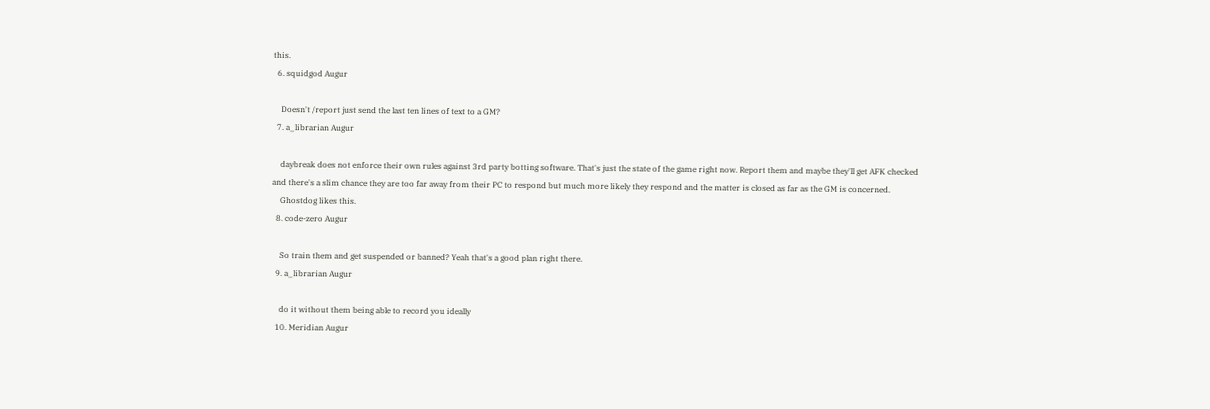this.
  6. squidgod Augur

    Doesn't /report just send the last ten lines of text to a GM?
  7. a_librarian Augur

    daybreak does not enforce their own rules against 3rd party botting software. That's just the state of the game right now. Report them and maybe they'll get AFK checked and there's a slim chance they are too far away from their PC to respond but much more likely they respond and the matter is closed as far as the GM is concerned.
    Ghostdog likes this.
  8. code-zero Augur

    So train them and get suspended or banned? Yeah that's a good plan right there.
  9. a_librarian Augur

    do it without them being able to record you ideally
  10. Meridian Augur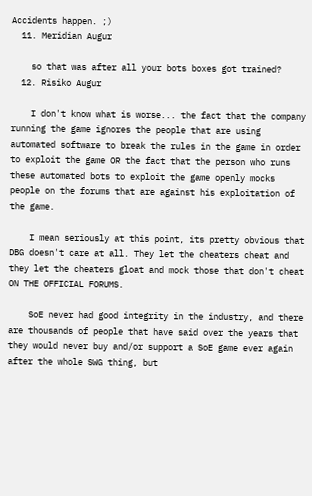Accidents happen. ;)
  11. Meridian Augur

    so that was after all your bots boxes got trained?
  12. Risiko Augur

    I don't know what is worse... the fact that the company running the game ignores the people that are using automated software to break the rules in the game in order to exploit the game OR the fact that the person who runs these automated bots to exploit the game openly mocks people on the forums that are against his exploitation of the game.

    I mean seriously at this point, its pretty obvious that DBG doesn't care at all. They let the cheaters cheat and they let the cheaters gloat and mock those that don't cheat ON THE OFFICIAL FORUMS.

    SoE never had good integrity in the industry, and there are thousands of people that have said over the years that they would never buy and/or support a SoE game ever again after the whole SWG thing, but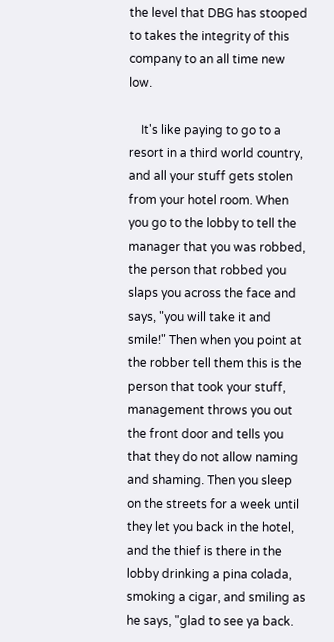the level that DBG has stooped to takes the integrity of this company to an all time new low.

    It's like paying to go to a resort in a third world country, and all your stuff gets stolen from your hotel room. When you go to the lobby to tell the manager that you was robbed, the person that robbed you slaps you across the face and says, "you will take it and smile!" Then when you point at the robber tell them this is the person that took your stuff, management throws you out the front door and tells you that they do not allow naming and shaming. Then you sleep on the streets for a week until they let you back in the hotel, and the thief is there in the lobby drinking a pina colada, smoking a cigar, and smiling as he says, "glad to see ya back.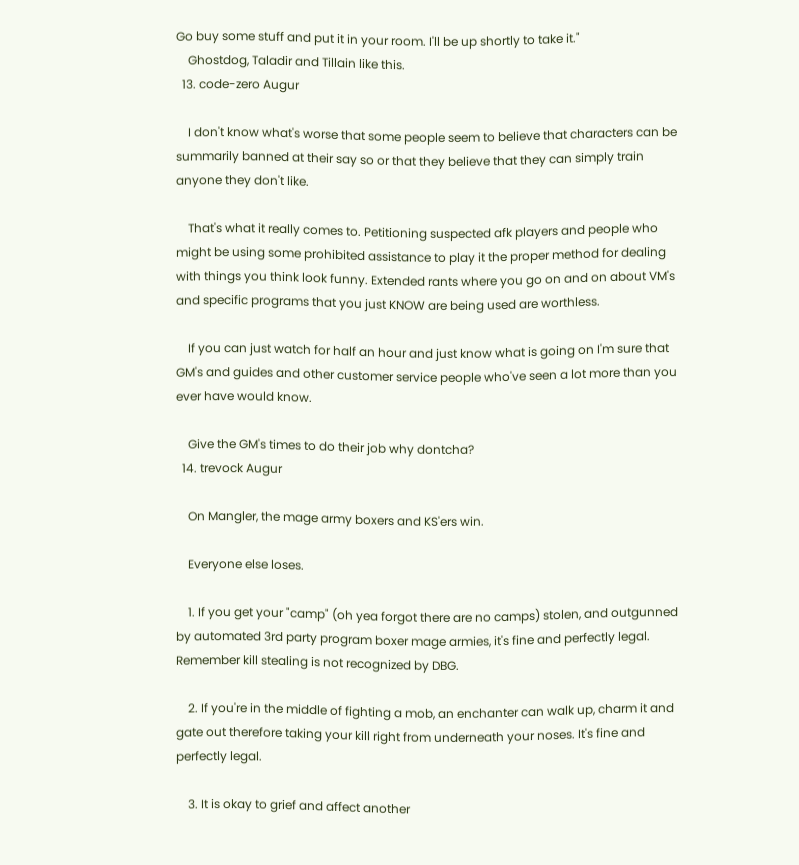Go buy some stuff and put it in your room. I'll be up shortly to take it."
    Ghostdog, Taladir and Tillain like this.
  13. code-zero Augur

    I don't know what's worse that some people seem to believe that characters can be summarily banned at their say so or that they believe that they can simply train anyone they don't like.

    That's what it really comes to. Petitioning suspected afk players and people who might be using some prohibited assistance to play it the proper method for dealing with things you think look funny. Extended rants where you go on and on about VM's and specific programs that you just KNOW are being used are worthless.

    If you can just watch for half an hour and just know what is going on I'm sure that GM's and guides and other customer service people who've seen a lot more than you ever have would know.

    Give the GM's times to do their job why dontcha?
  14. trevock Augur

    On Mangler, the mage army boxers and KS'ers win.

    Everyone else loses.

    1. If you get your "camp" (oh yea forgot there are no camps) stolen, and outgunned by automated 3rd party program boxer mage armies, it's fine and perfectly legal. Remember kill stealing is not recognized by DBG.

    2. If you're in the middle of fighting a mob, an enchanter can walk up, charm it and gate out therefore taking your kill right from underneath your noses. It's fine and perfectly legal.

    3. It is okay to grief and affect another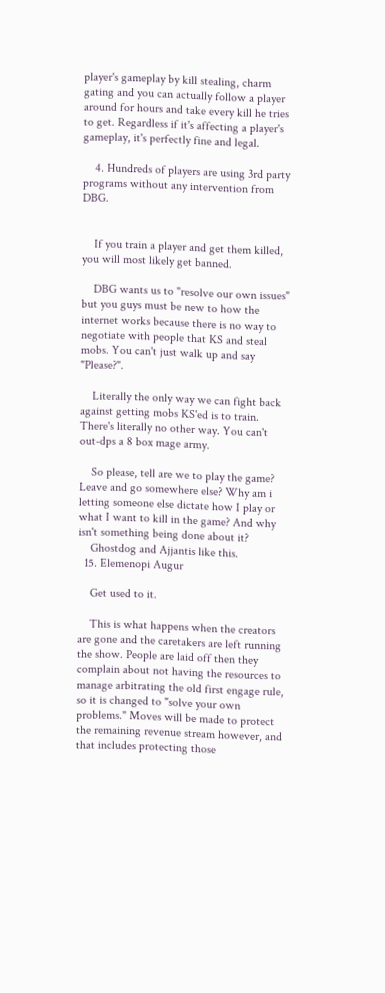player's gameplay by kill stealing, charm gating and you can actually follow a player around for hours and take every kill he tries to get. Regardless if it's affecting a player's gameplay, it's perfectly fine and legal.

    4. Hundreds of players are using 3rd party programs without any intervention from DBG.


    If you train a player and get them killed, you will most likely get banned.

    DBG wants us to "resolve our own issues" but you guys must be new to how the internet works because there is no way to negotiate with people that KS and steal mobs. You can't just walk up and say "Please?".

    Literally the only way we can fight back against getting mobs KS'ed is to train. There's literally no other way. You can't out-dps a 8 box mage army.

    So please, tell are we to play the game? Leave and go somewhere else? Why am i letting someone else dictate how I play or what I want to kill in the game? And why isn't something being done about it?
    Ghostdog and Ajjantis like this.
  15. Elemenopi Augur

    Get used to it.

    This is what happens when the creators are gone and the caretakers are left running the show. People are laid off then they complain about not having the resources to manage arbitrating the old first engage rule, so it is changed to "solve your own problems." Moves will be made to protect the remaining revenue stream however, and that includes protecting those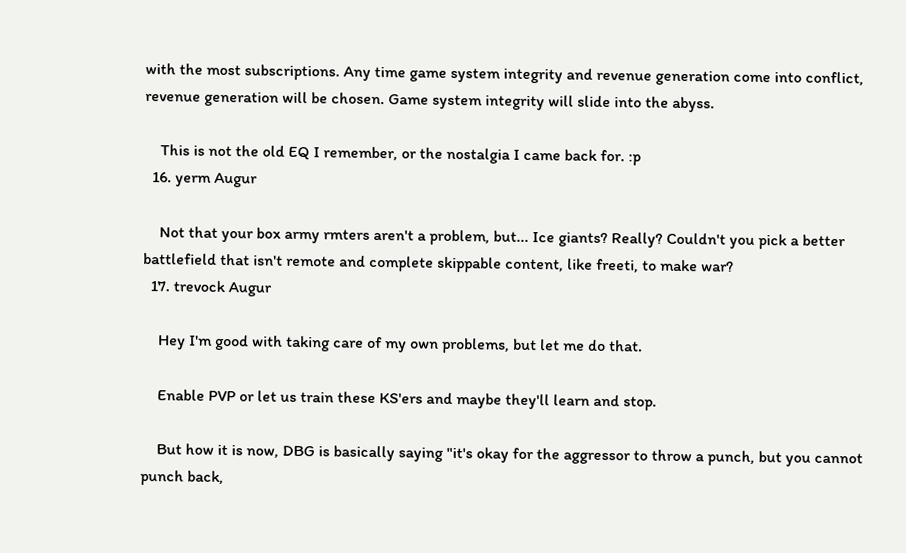with the most subscriptions. Any time game system integrity and revenue generation come into conflict, revenue generation will be chosen. Game system integrity will slide into the abyss.

    This is not the old EQ I remember, or the nostalgia I came back for. :p
  16. yerm Augur

    Not that your box army rmters aren't a problem, but... Ice giants? Really? Couldn't you pick a better battlefield that isn't remote and complete skippable content, like freeti, to make war?
  17. trevock Augur

    Hey I'm good with taking care of my own problems, but let me do that.

    Enable PVP or let us train these KS'ers and maybe they'll learn and stop.

    But how it is now, DBG is basically saying "it's okay for the aggressor to throw a punch, but you cannot punch back,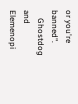or you're banned".
    Ghostdog and Elemenopi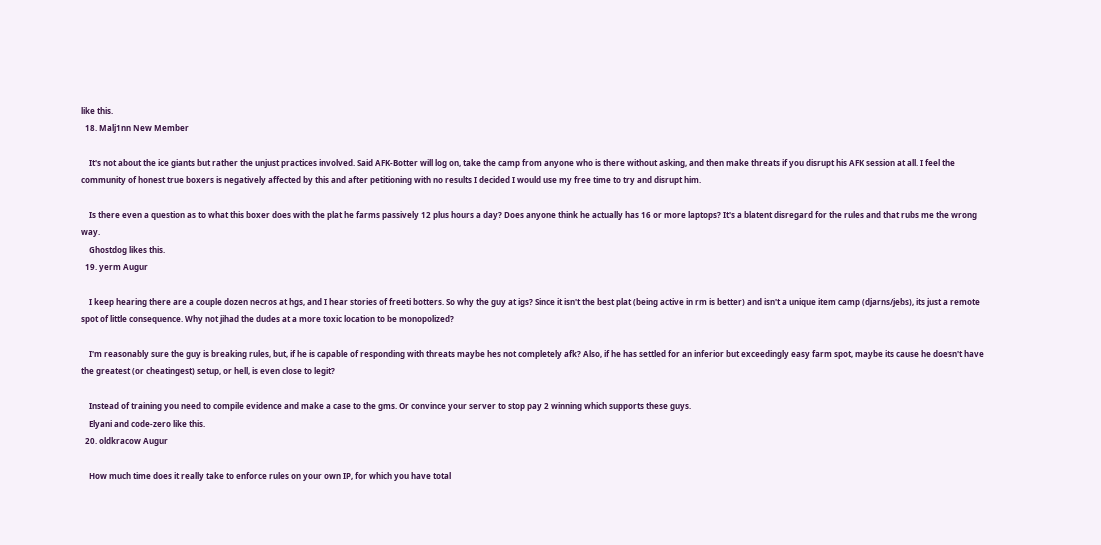like this.
  18. Malj1nn New Member

    It's not about the ice giants but rather the unjust practices involved. Said AFK-Botter will log on, take the camp from anyone who is there without asking, and then make threats if you disrupt his AFK session at all. I feel the community of honest true boxers is negatively affected by this and after petitioning with no results I decided I would use my free time to try and disrupt him.

    Is there even a question as to what this boxer does with the plat he farms passively 12 plus hours a day? Does anyone think he actually has 16 or more laptops? It's a blatent disregard for the rules and that rubs me the wrong way.
    Ghostdog likes this.
  19. yerm Augur

    I keep hearing there are a couple dozen necros at hgs, and I hear stories of freeti botters. So why the guy at igs? Since it isn't the best plat (being active in rm is better) and isn't a unique item camp (djarns/jebs), its just a remote spot of little consequence. Why not jihad the dudes at a more toxic location to be monopolized?

    I'm reasonably sure the guy is breaking rules, but, if he is capable of responding with threats maybe hes not completely afk? Also, if he has settled for an inferior but exceedingly easy farm spot, maybe its cause he doesn't have the greatest (or cheatingest) setup, or hell, is even close to legit?

    Instead of training you need to compile evidence and make a case to the gms. Or convince your server to stop pay 2 winning which supports these guys.
    Elyani and code-zero like this.
  20. oldkracow Augur

    How much time does it really take to enforce rules on your own IP, for which you have total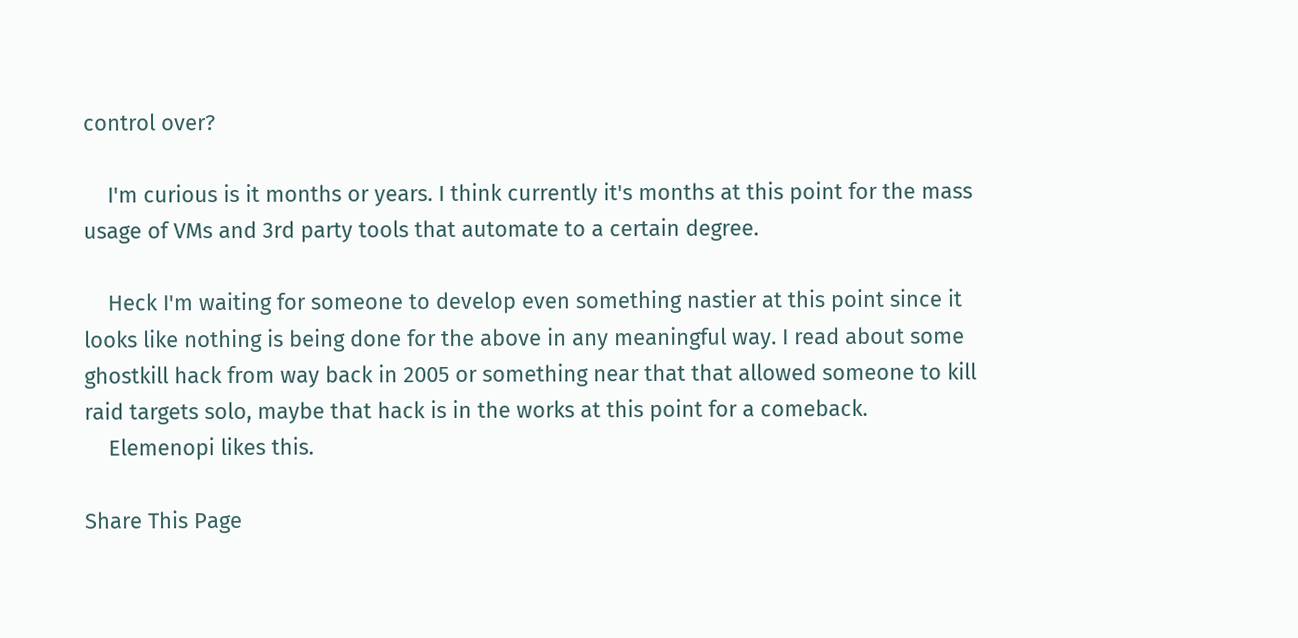control over?

    I'm curious is it months or years. I think currently it's months at this point for the mass usage of VMs and 3rd party tools that automate to a certain degree.

    Heck I'm waiting for someone to develop even something nastier at this point since it looks like nothing is being done for the above in any meaningful way. I read about some ghostkill hack from way back in 2005 or something near that that allowed someone to kill raid targets solo, maybe that hack is in the works at this point for a comeback.
    Elemenopi likes this.

Share This Page